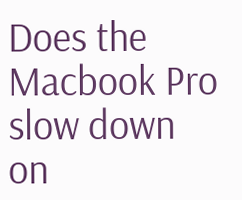Does the Macbook Pro slow down on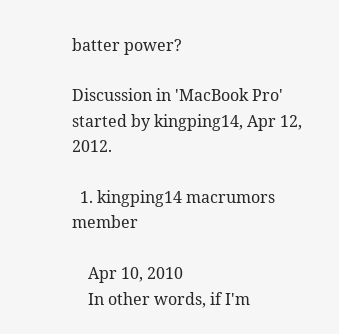batter power?

Discussion in 'MacBook Pro' started by kingping14, Apr 12, 2012.

  1. kingping14 macrumors member

    Apr 10, 2010
    In other words, if I'm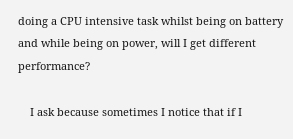doing a CPU intensive task whilst being on battery and while being on power, will I get different performance?

    I ask because sometimes I notice that if I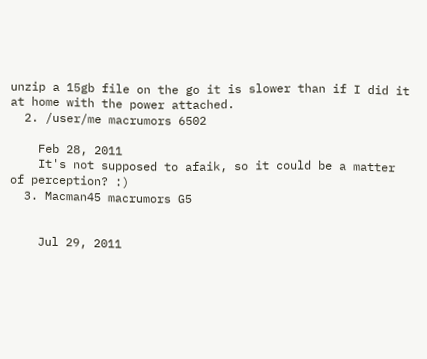unzip a 15gb file on the go it is slower than if I did it at home with the power attached.
  2. /user/me macrumors 6502

    Feb 28, 2011
    It's not supposed to afaik, so it could be a matter of perception? :)
  3. Macman45 macrumors G5


    Jul 29, 2011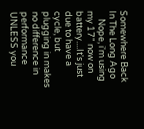Somewhere Back In The Long Ago
    Nope, i'm using my 17" now on battery....It's just due to have a cycle, but plugging in makes no difference in performance UNLESS you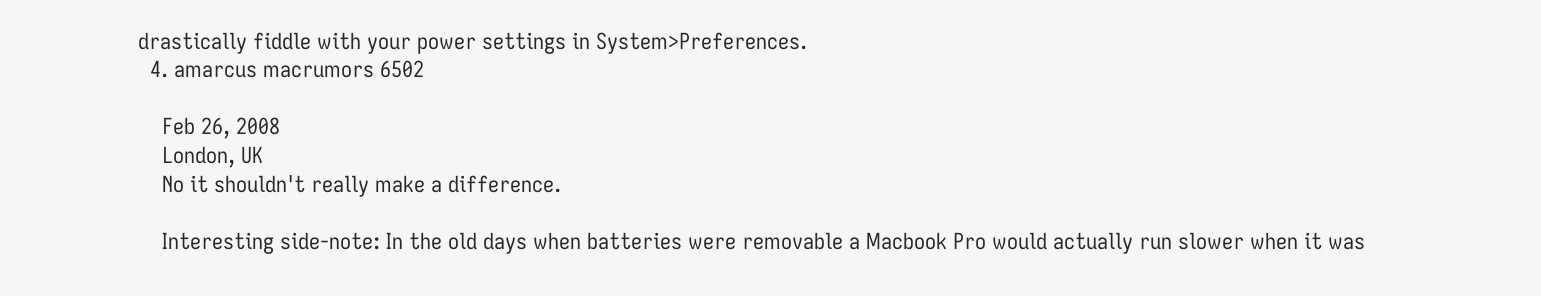drastically fiddle with your power settings in System>Preferences.
  4. amarcus macrumors 6502

    Feb 26, 2008
    London, UK
    No it shouldn't really make a difference.

    Interesting side-note: In the old days when batteries were removable a Macbook Pro would actually run slower when it was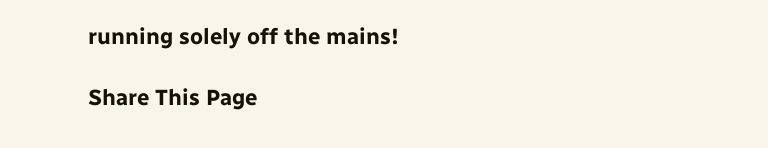running solely off the mains!

Share This Page